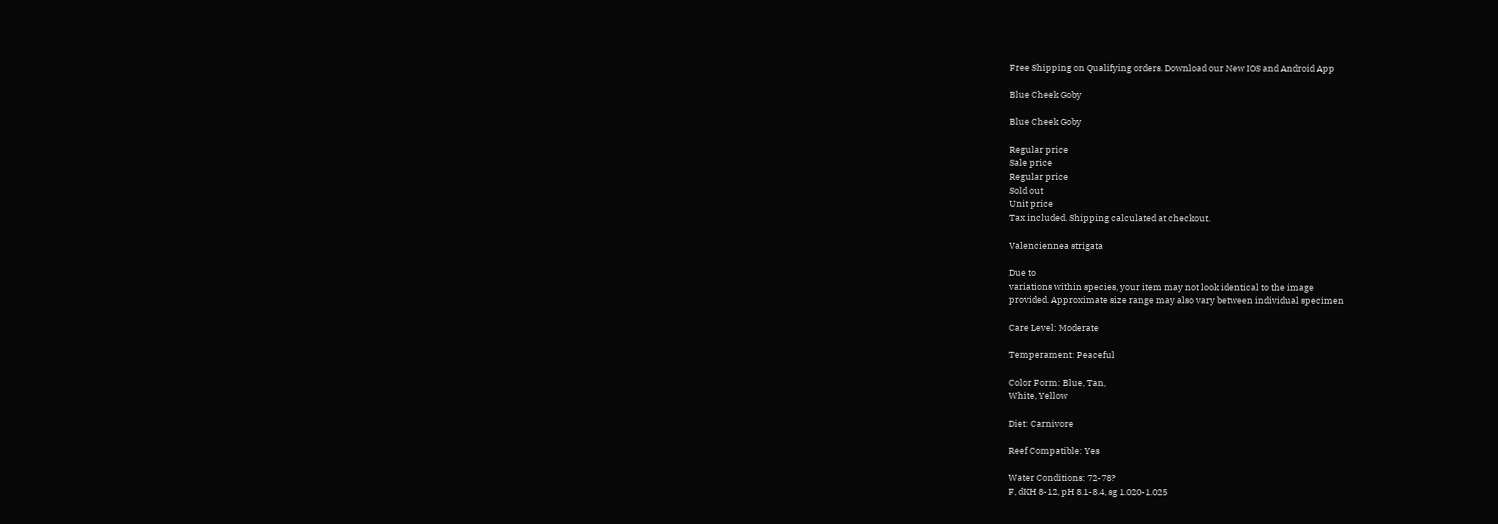Free Shipping on Qualifying orders. Download our New IOS and Android App

Blue Cheek Goby

Blue Cheek Goby

Regular price
Sale price
Regular price
Sold out
Unit price
Tax included. Shipping calculated at checkout.

Valenciennea strigata

Due to
variations within species, your item may not look identical to the image
provided. Approximate size range may also vary between individual specimen

Care Level: Moderate

Temperament: Peaceful

Color Form: Blue, Tan,
White, Yellow

Diet: Carnivore

Reef Compatible: Yes

Water Conditions: 72-78?
F, dKH 8-12, pH 8.1-8.4, sg 1.020-1.025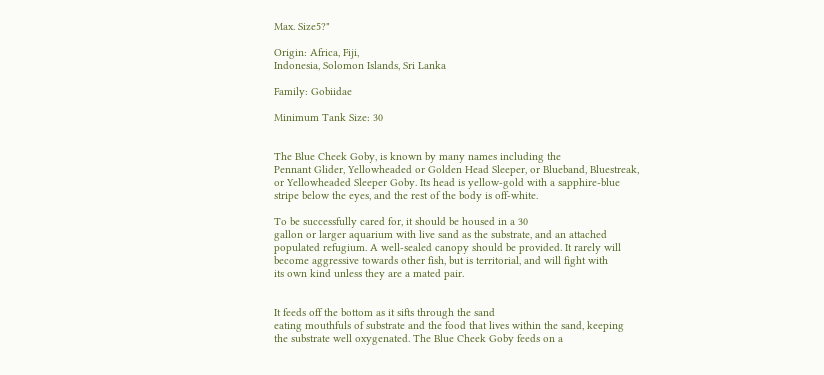Max. Size5?"

Origin: Africa, Fiji,
Indonesia, Solomon Islands, Sri Lanka

Family: Gobiidae

Minimum Tank Size: 30


The Blue Cheek Goby, is known by many names including the
Pennant Glider, Yellowheaded or Golden Head Sleeper, or Blueband, Bluestreak,
or Yellowheaded Sleeper Goby. Its head is yellow-gold with a sapphire-blue
stripe below the eyes, and the rest of the body is off-white.

To be successfully cared for, it should be housed in a 30
gallon or larger aquarium with live sand as the substrate, and an attached
populated refugium. A well-sealed canopy should be provided. It rarely will
become aggressive towards other fish, but is territorial, and will fight with
its own kind unless they are a mated pair.


It feeds off the bottom as it sifts through the sand
eating mouthfuls of substrate and the food that lives within the sand, keeping
the substrate well oxygenated. The Blue Cheek Goby feeds on a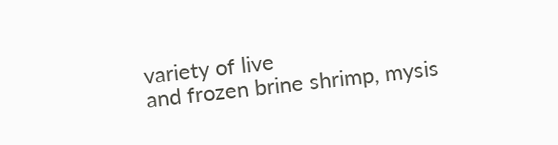variety of live
and frozen brine shrimp, mysis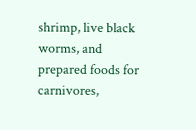shrimp, live black worms, and prepared foods for
carnivores,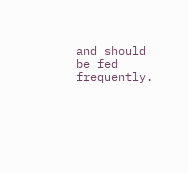and should be fed frequently.